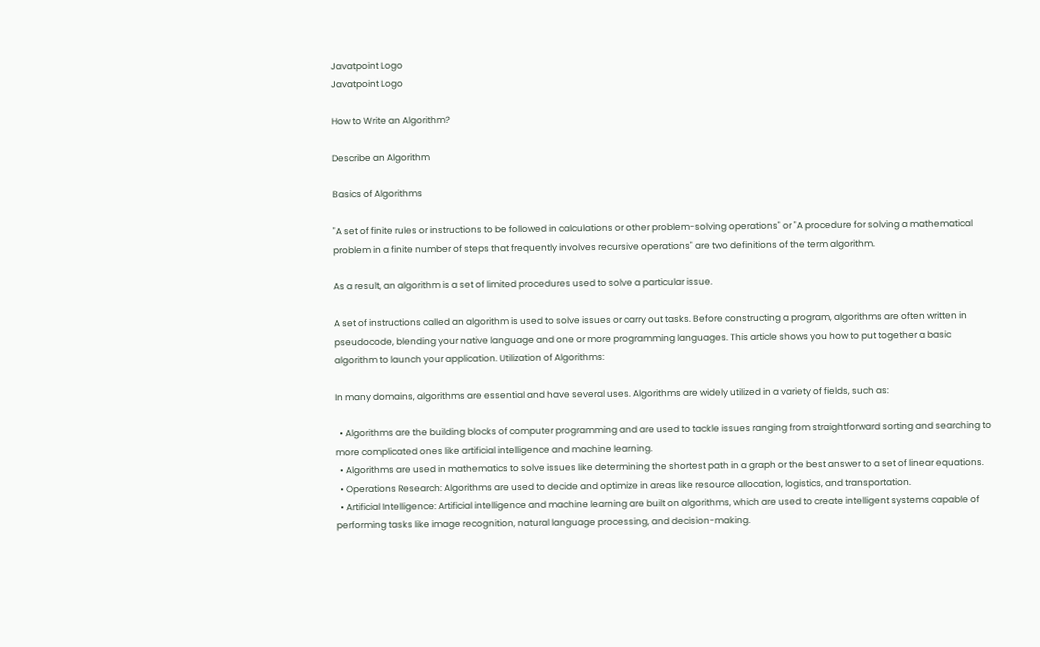Javatpoint Logo
Javatpoint Logo

How to Write an Algorithm?

Describe an Algorithm

Basics of Algorithms

"A set of finite rules or instructions to be followed in calculations or other problem-solving operations" or "A procedure for solving a mathematical problem in a finite number of steps that frequently involves recursive operations" are two definitions of the term algorithm.

As a result, an algorithm is a set of limited procedures used to solve a particular issue.

A set of instructions called an algorithm is used to solve issues or carry out tasks. Before constructing a program, algorithms are often written in pseudocode, blending your native language and one or more programming languages. This article shows you how to put together a basic algorithm to launch your application. Utilization of Algorithms:

In many domains, algorithms are essential and have several uses. Algorithms are widely utilized in a variety of fields, such as:

  • Algorithms are the building blocks of computer programming and are used to tackle issues ranging from straightforward sorting and searching to more complicated ones like artificial intelligence and machine learning.
  • Algorithms are used in mathematics to solve issues like determining the shortest path in a graph or the best answer to a set of linear equations.
  • Operations Research: Algorithms are used to decide and optimize in areas like resource allocation, logistics, and transportation.
  • Artificial Intelligence: Artificial intelligence and machine learning are built on algorithms, which are used to create intelligent systems capable of performing tasks like image recognition, natural language processing, and decision-making.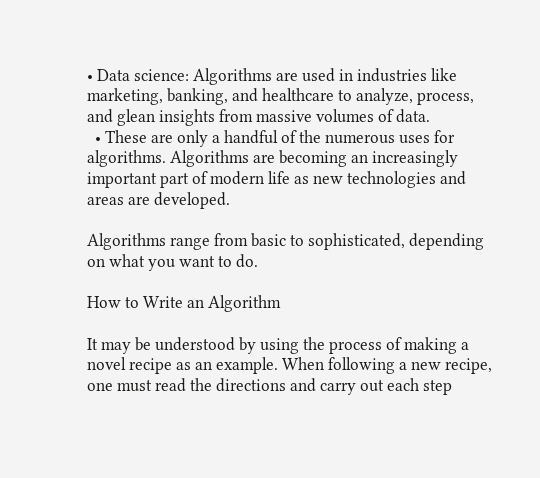• Data science: Algorithms are used in industries like marketing, banking, and healthcare to analyze, process, and glean insights from massive volumes of data.
  • These are only a handful of the numerous uses for algorithms. Algorithms are becoming an increasingly important part of modern life as new technologies and areas are developed.

Algorithms range from basic to sophisticated, depending on what you want to do.

How to Write an Algorithm

It may be understood by using the process of making a novel recipe as an example. When following a new recipe, one must read the directions and carry out each step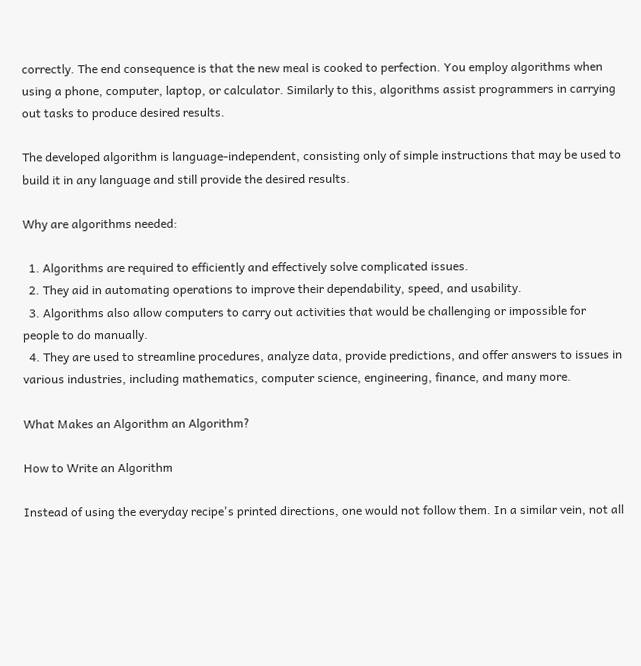correctly. The end consequence is that the new meal is cooked to perfection. You employ algorithms when using a phone, computer, laptop, or calculator. Similarly to this, algorithms assist programmers in carrying out tasks to produce desired results.

The developed algorithm is language-independent, consisting only of simple instructions that may be used to build it in any language and still provide the desired results.

Why are algorithms needed:

  1. Algorithms are required to efficiently and effectively solve complicated issues.
  2. They aid in automating operations to improve their dependability, speed, and usability.
  3. Algorithms also allow computers to carry out activities that would be challenging or impossible for people to do manually.
  4. They are used to streamline procedures, analyze data, provide predictions, and offer answers to issues in various industries, including mathematics, computer science, engineering, finance, and many more.

What Makes an Algorithm an Algorithm?

How to Write an Algorithm

Instead of using the everyday recipe's printed directions, one would not follow them. In a similar vein, not all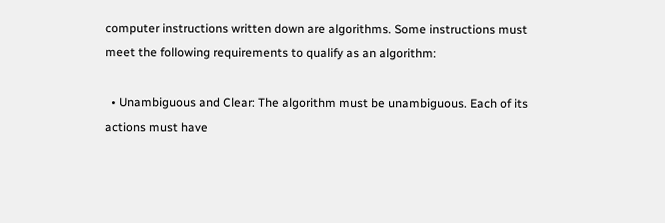computer instructions written down are algorithms. Some instructions must meet the following requirements to qualify as an algorithm:

  • Unambiguous and Clear: The algorithm must be unambiguous. Each of its actions must have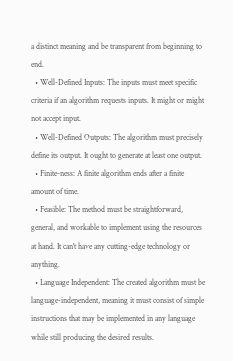a distinct meaning and be transparent from beginning to end.
  • Well-Defined Inputs: The inputs must meet specific criteria if an algorithm requests inputs. It might or might not accept input.
  • Well-Defined Outputs: The algorithm must precisely define its output. It ought to generate at least one output.
  • Finite-ness: A finite algorithm ends after a finite amount of time.
  • Feasible: The method must be straightforward, general, and workable to implement using the resources at hand. It can't have any cutting-edge technology or anything.
  • Language Independent: The created algorithm must be language-independent, meaning it must consist of simple instructions that may be implemented in any language while still producing the desired results.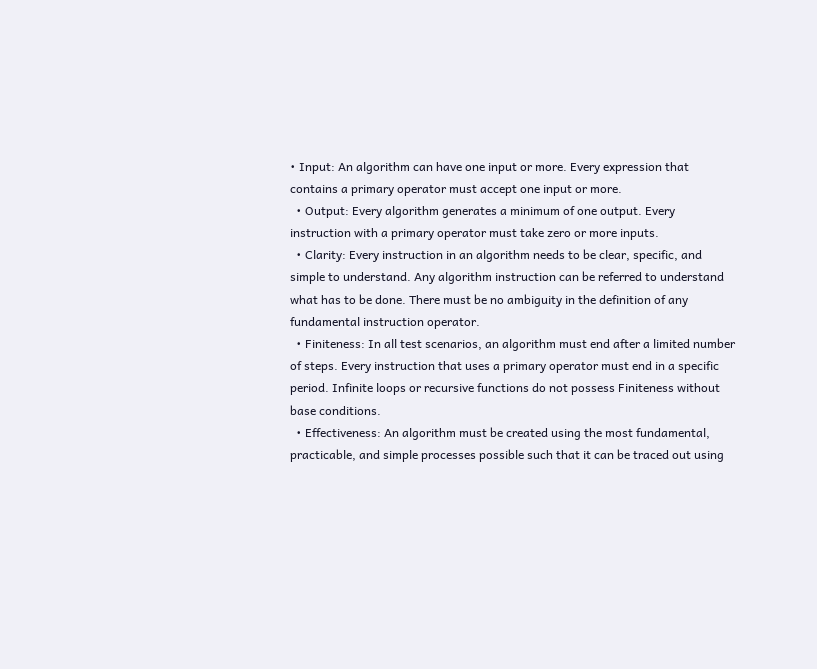• Input: An algorithm can have one input or more. Every expression that contains a primary operator must accept one input or more.
  • Output: Every algorithm generates a minimum of one output. Every instruction with a primary operator must take zero or more inputs.
  • Clarity: Every instruction in an algorithm needs to be clear, specific, and simple to understand. Any algorithm instruction can be referred to understand what has to be done. There must be no ambiguity in the definition of any fundamental instruction operator.
  • Finiteness: In all test scenarios, an algorithm must end after a limited number of steps. Every instruction that uses a primary operator must end in a specific period. Infinite loops or recursive functions do not possess Finiteness without base conditions.
  • Effectiveness: An algorithm must be created using the most fundamental, practicable, and simple processes possible such that it can be traced out using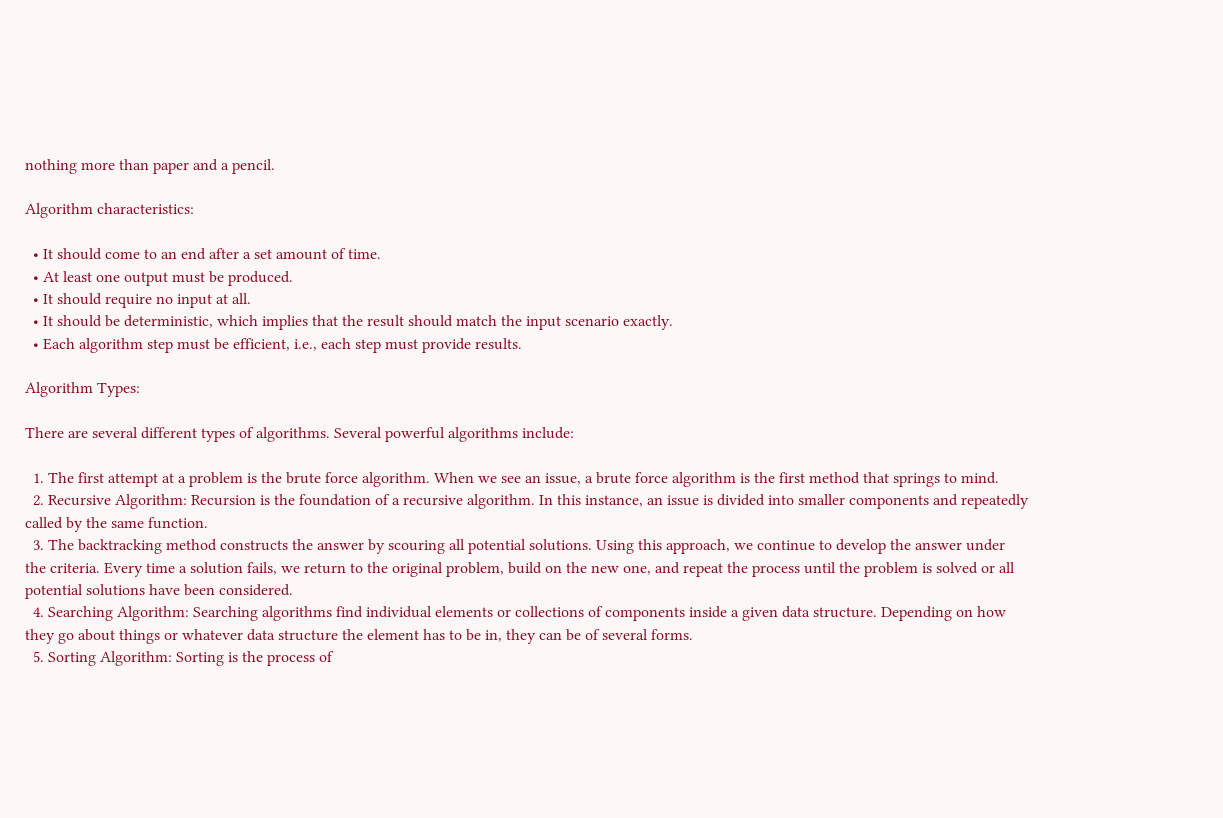nothing more than paper and a pencil.

Algorithm characteristics:

  • It should come to an end after a set amount of time.
  • At least one output must be produced.
  • It should require no input at all.
  • It should be deterministic, which implies that the result should match the input scenario exactly.
  • Each algorithm step must be efficient, i.e., each step must provide results.

Algorithm Types:

There are several different types of algorithms. Several powerful algorithms include:

  1. The first attempt at a problem is the brute force algorithm. When we see an issue, a brute force algorithm is the first method that springs to mind.
  2. Recursive Algorithm: Recursion is the foundation of a recursive algorithm. In this instance, an issue is divided into smaller components and repeatedly called by the same function.
  3. The backtracking method constructs the answer by scouring all potential solutions. Using this approach, we continue to develop the answer under the criteria. Every time a solution fails, we return to the original problem, build on the new one, and repeat the process until the problem is solved or all potential solutions have been considered.
  4. Searching Algorithm: Searching algorithms find individual elements or collections of components inside a given data structure. Depending on how they go about things or whatever data structure the element has to be in, they can be of several forms.
  5. Sorting Algorithm: Sorting is the process of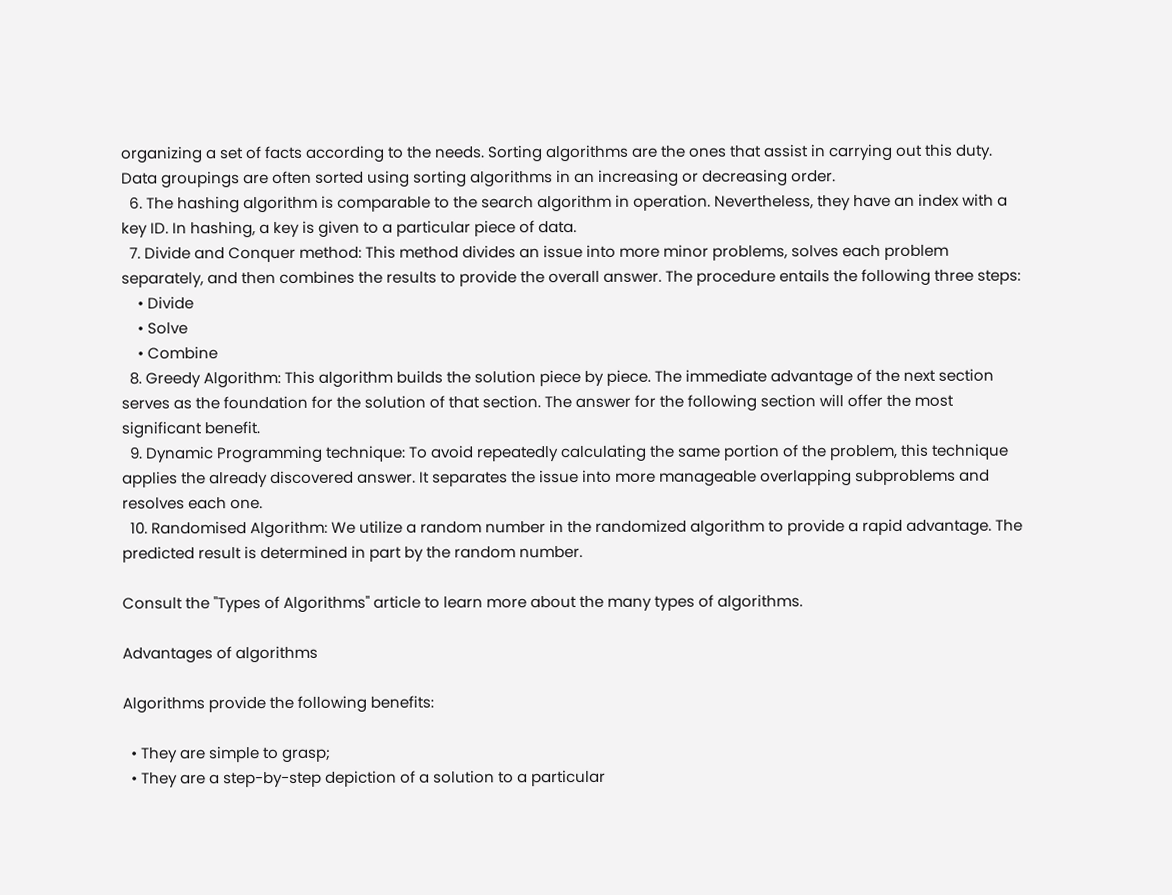organizing a set of facts according to the needs. Sorting algorithms are the ones that assist in carrying out this duty. Data groupings are often sorted using sorting algorithms in an increasing or decreasing order.
  6. The hashing algorithm is comparable to the search algorithm in operation. Nevertheless, they have an index with a key ID. In hashing, a key is given to a particular piece of data.
  7. Divide and Conquer method: This method divides an issue into more minor problems, solves each problem separately, and then combines the results to provide the overall answer. The procedure entails the following three steps:
    • Divide
    • Solve
    • Combine
  8. Greedy Algorithm: This algorithm builds the solution piece by piece. The immediate advantage of the next section serves as the foundation for the solution of that section. The answer for the following section will offer the most significant benefit.
  9. Dynamic Programming technique: To avoid repeatedly calculating the same portion of the problem, this technique applies the already discovered answer. It separates the issue into more manageable overlapping subproblems and resolves each one.
  10. Randomised Algorithm: We utilize a random number in the randomized algorithm to provide a rapid advantage. The predicted result is determined in part by the random number.

Consult the "Types of Algorithms" article to learn more about the many types of algorithms.

Advantages of algorithms

Algorithms provide the following benefits:

  • They are simple to grasp;
  • They are a step-by-step depiction of a solution to a particular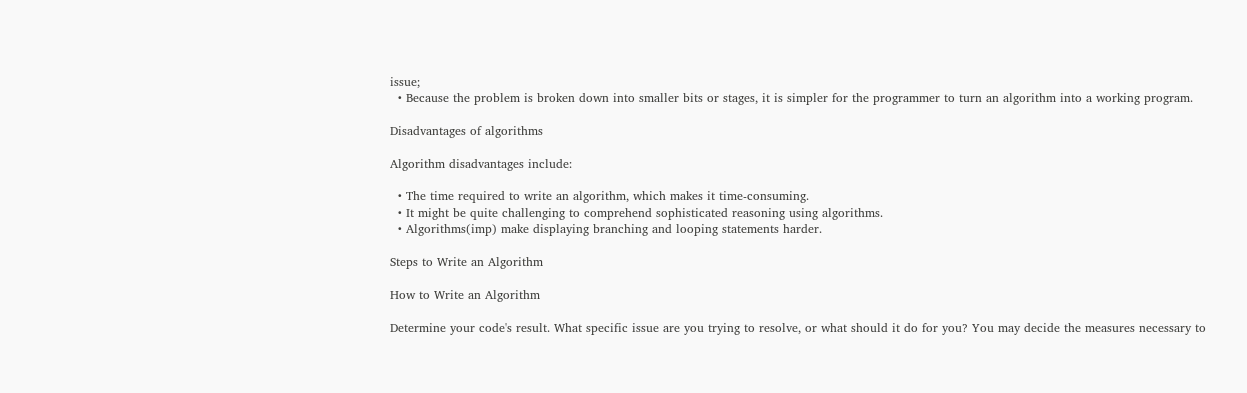issue;
  • Because the problem is broken down into smaller bits or stages, it is simpler for the programmer to turn an algorithm into a working program.

Disadvantages of algorithms

Algorithm disadvantages include:

  • The time required to write an algorithm, which makes it time-consuming.
  • It might be quite challenging to comprehend sophisticated reasoning using algorithms.
  • Algorithms(imp) make displaying branching and looping statements harder.

Steps to Write an Algorithm

How to Write an Algorithm

Determine your code's result. What specific issue are you trying to resolve, or what should it do for you? You may decide the measures necessary to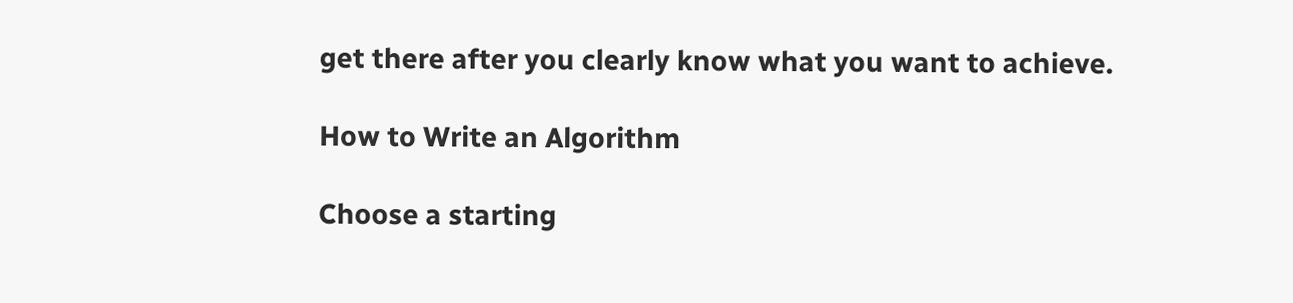get there after you clearly know what you want to achieve.

How to Write an Algorithm

Choose a starting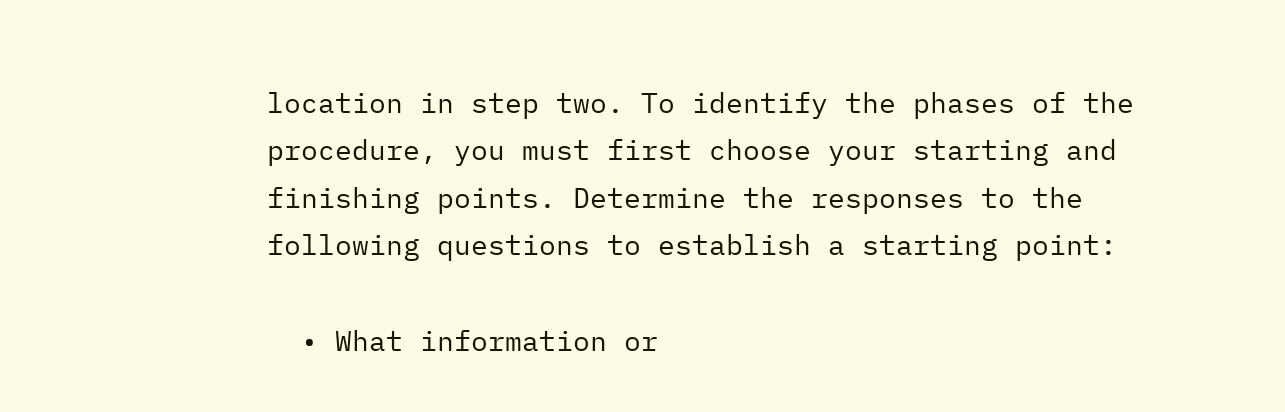location in step two. To identify the phases of the procedure, you must first choose your starting and finishing points. Determine the responses to the following questions to establish a starting point:

  • What information or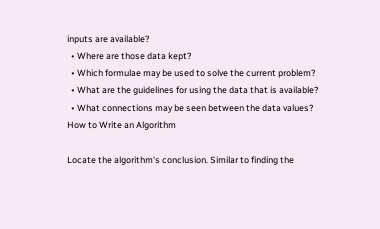inputs are available?
  • Where are those data kept?
  • Which formulae may be used to solve the current problem?
  • What are the guidelines for using the data that is available?
  • What connections may be seen between the data values?
How to Write an Algorithm

Locate the algorithm's conclusion. Similar to finding the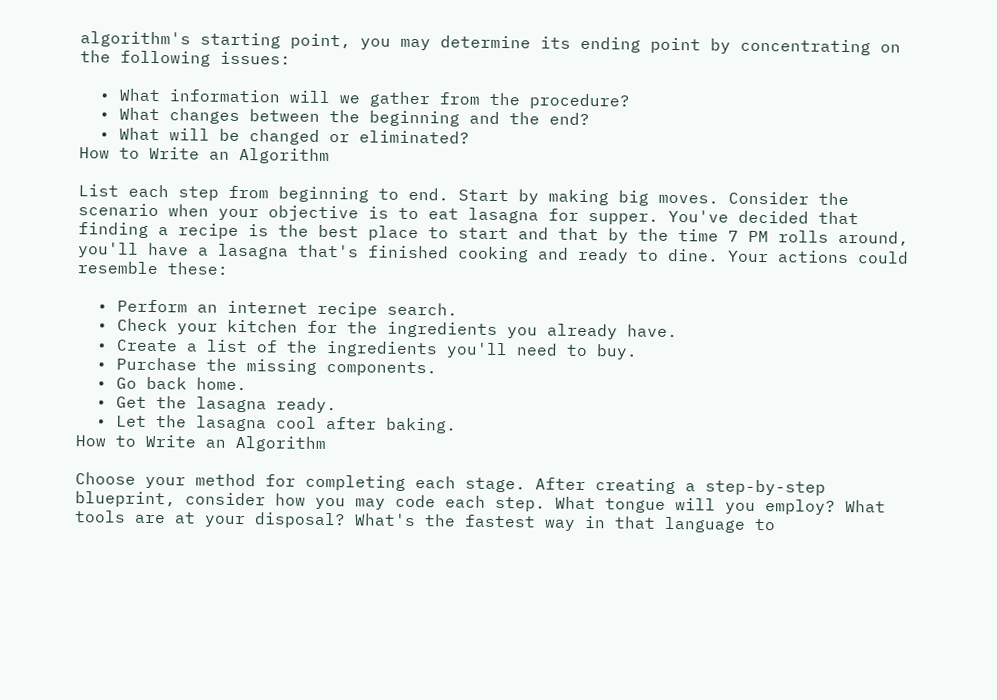algorithm's starting point, you may determine its ending point by concentrating on the following issues:

  • What information will we gather from the procedure?
  • What changes between the beginning and the end?
  • What will be changed or eliminated?
How to Write an Algorithm

List each step from beginning to end. Start by making big moves. Consider the scenario when your objective is to eat lasagna for supper. You've decided that finding a recipe is the best place to start and that by the time 7 PM rolls around, you'll have a lasagna that's finished cooking and ready to dine. Your actions could resemble these:

  • Perform an internet recipe search.
  • Check your kitchen for the ingredients you already have.
  • Create a list of the ingredients you'll need to buy.
  • Purchase the missing components.
  • Go back home.
  • Get the lasagna ready.
  • Let the lasagna cool after baking.
How to Write an Algorithm

Choose your method for completing each stage. After creating a step-by-step blueprint, consider how you may code each step. What tongue will you employ? What tools are at your disposal? What's the fastest way in that language to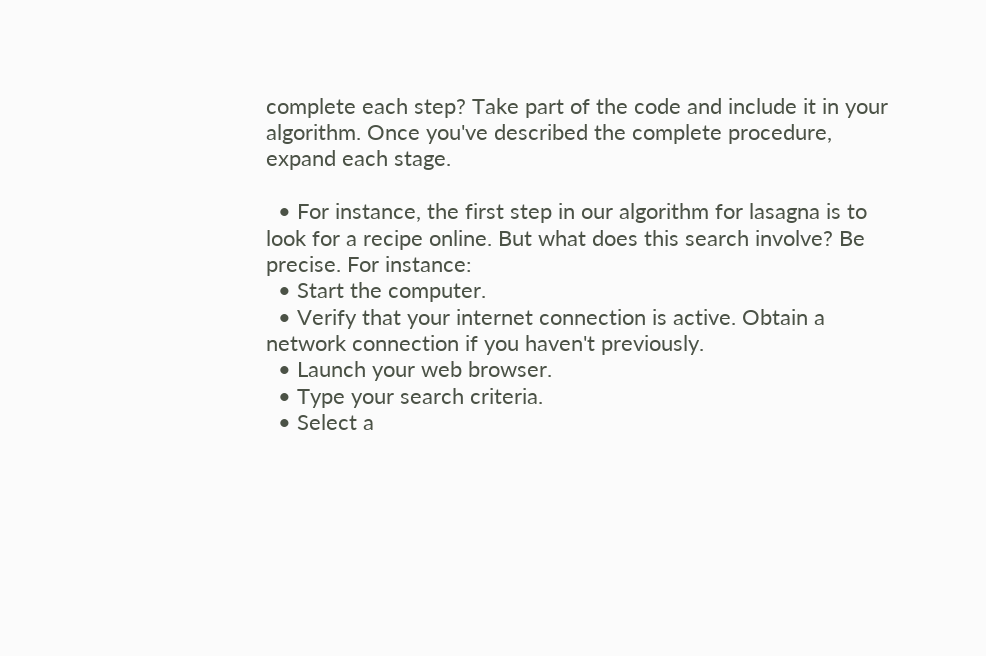complete each step? Take part of the code and include it in your algorithm. Once you've described the complete procedure, expand each stage.

  • For instance, the first step in our algorithm for lasagna is to look for a recipe online. But what does this search involve? Be precise. For instance:
  • Start the computer.
  • Verify that your internet connection is active. Obtain a network connection if you haven't previously.
  • Launch your web browser.
  • Type your search criteria.
  • Select a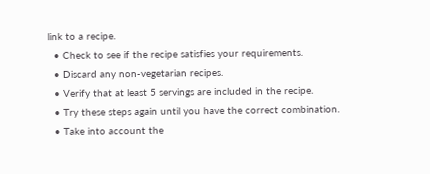link to a recipe.
  • Check to see if the recipe satisfies your requirements.
  • Discard any non-vegetarian recipes.
  • Verify that at least 5 servings are included in the recipe.
  • Try these steps again until you have the correct combination.
  • Take into account the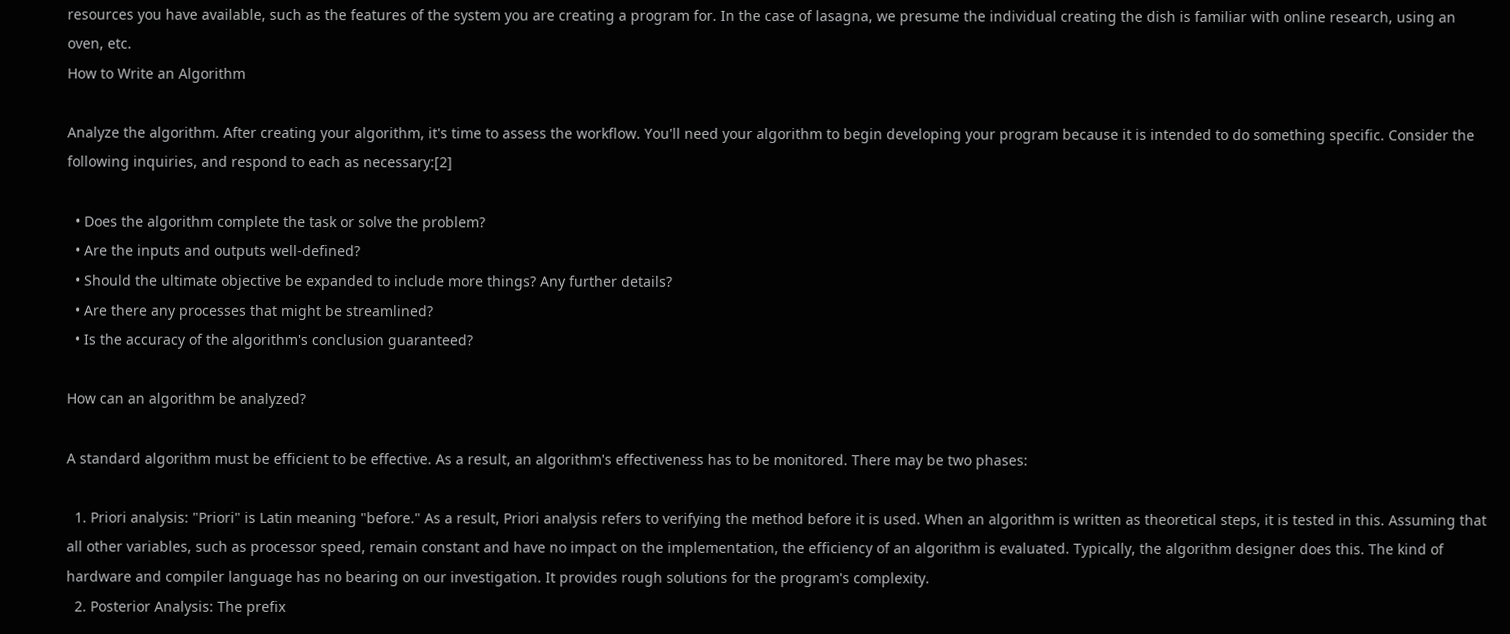resources you have available, such as the features of the system you are creating a program for. In the case of lasagna, we presume the individual creating the dish is familiar with online research, using an oven, etc.
How to Write an Algorithm

Analyze the algorithm. After creating your algorithm, it's time to assess the workflow. You'll need your algorithm to begin developing your program because it is intended to do something specific. Consider the following inquiries, and respond to each as necessary:[2]

  • Does the algorithm complete the task or solve the problem?
  • Are the inputs and outputs well-defined?
  • Should the ultimate objective be expanded to include more things? Any further details?
  • Are there any processes that might be streamlined?
  • Is the accuracy of the algorithm's conclusion guaranteed?

How can an algorithm be analyzed?

A standard algorithm must be efficient to be effective. As a result, an algorithm's effectiveness has to be monitored. There may be two phases:

  1. Priori analysis: "Priori" is Latin meaning "before." As a result, Priori analysis refers to verifying the method before it is used. When an algorithm is written as theoretical steps, it is tested in this. Assuming that all other variables, such as processor speed, remain constant and have no impact on the implementation, the efficiency of an algorithm is evaluated. Typically, the algorithm designer does this. The kind of hardware and compiler language has no bearing on our investigation. It provides rough solutions for the program's complexity.
  2. Posterior Analysis: The prefix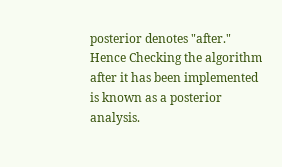posterior denotes "after." Hence Checking the algorithm after it has been implemented is known as a posterior analysis.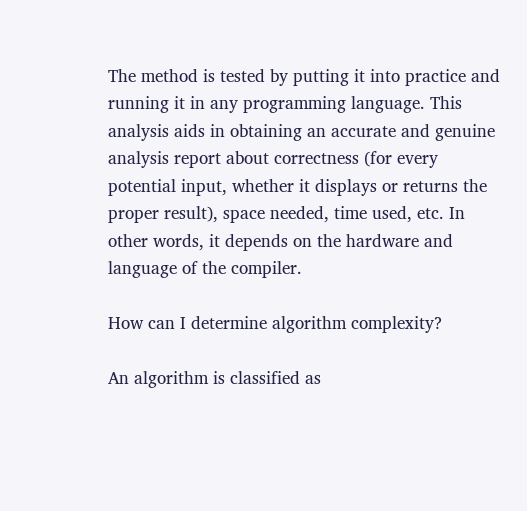The method is tested by putting it into practice and running it in any programming language. This analysis aids in obtaining an accurate and genuine analysis report about correctness (for every potential input, whether it displays or returns the proper result), space needed, time used, etc. In other words, it depends on the hardware and language of the compiler.

How can I determine algorithm complexity?

An algorithm is classified as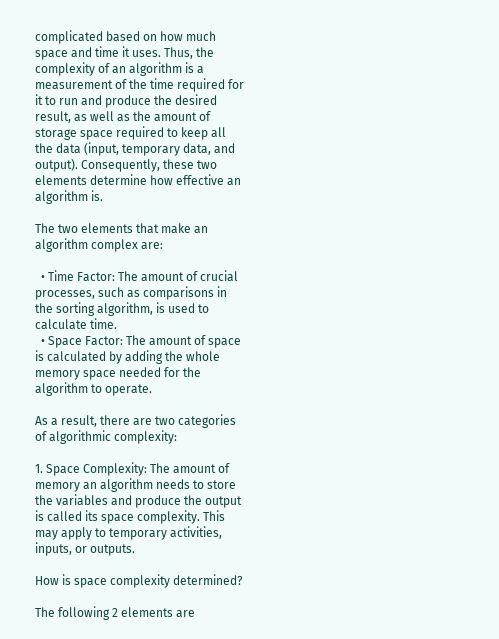complicated based on how much space and time it uses. Thus, the complexity of an algorithm is a measurement of the time required for it to run and produce the desired result, as well as the amount of storage space required to keep all the data (input, temporary data, and output). Consequently, these two elements determine how effective an algorithm is.

The two elements that make an algorithm complex are:

  • Time Factor: The amount of crucial processes, such as comparisons in the sorting algorithm, is used to calculate time.
  • Space Factor: The amount of space is calculated by adding the whole memory space needed for the algorithm to operate.

As a result, there are two categories of algorithmic complexity:

1. Space Complexity: The amount of memory an algorithm needs to store the variables and produce the output is called its space complexity. This may apply to temporary activities, inputs, or outputs.

How is space complexity determined?

The following 2 elements are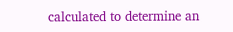calculated to determine an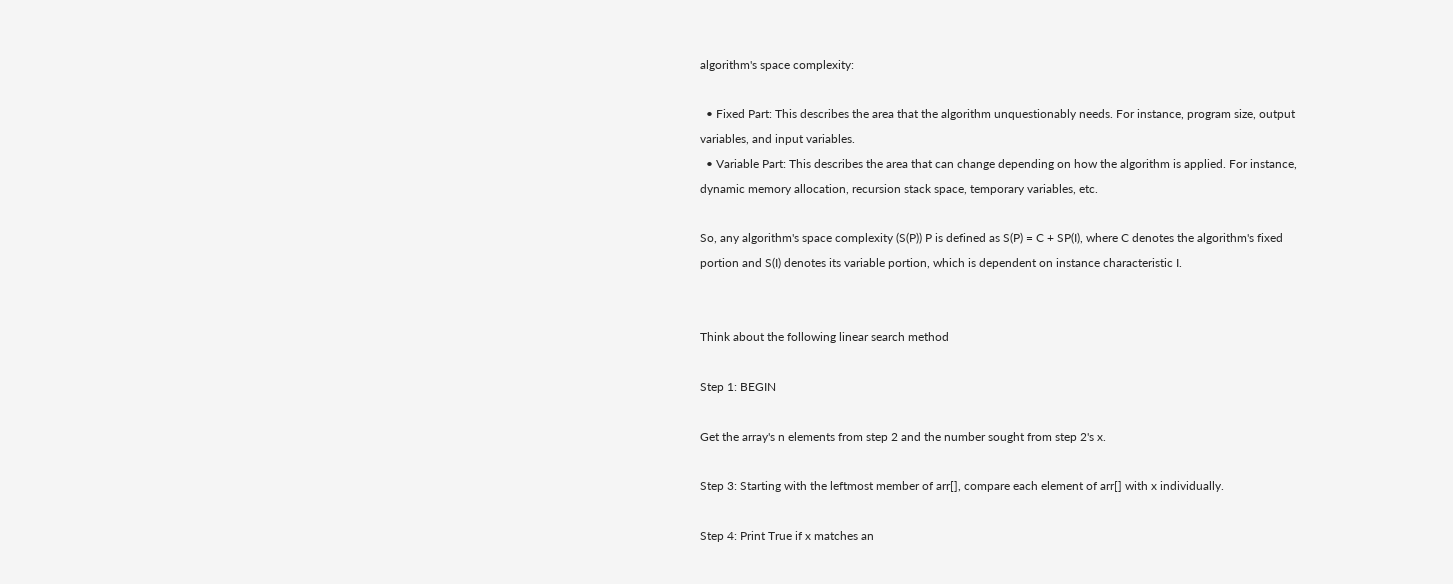algorithm's space complexity:

  • Fixed Part: This describes the area that the algorithm unquestionably needs. For instance, program size, output variables, and input variables.
  • Variable Part: This describes the area that can change depending on how the algorithm is applied. For instance, dynamic memory allocation, recursion stack space, temporary variables, etc.

So, any algorithm's space complexity (S(P)) P is defined as S(P) = C + SP(I), where C denotes the algorithm's fixed portion and S(I) denotes its variable portion, which is dependent on instance characteristic I.


Think about the following linear search method

Step 1: BEGIN

Get the array's n elements from step 2 and the number sought from step 2's x.

Step 3: Starting with the leftmost member of arr[], compare each element of arr[] with x individually.

Step 4: Print True if x matches an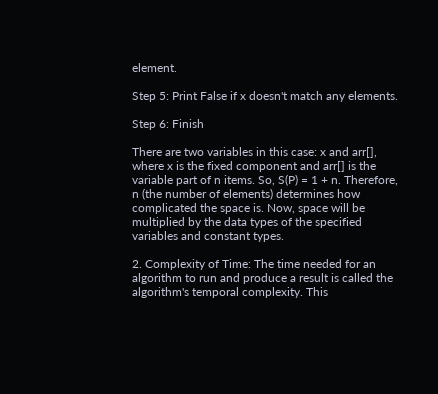element.

Step 5: Print False if x doesn't match any elements.

Step 6: Finish

There are two variables in this case: x and arr[], where x is the fixed component and arr[] is the variable part of n items. So, S(P) = 1 + n. Therefore, n (the number of elements) determines how complicated the space is. Now, space will be multiplied by the data types of the specified variables and constant types.

2. Complexity of Time: The time needed for an algorithm to run and produce a result is called the algorithm's temporal complexity. This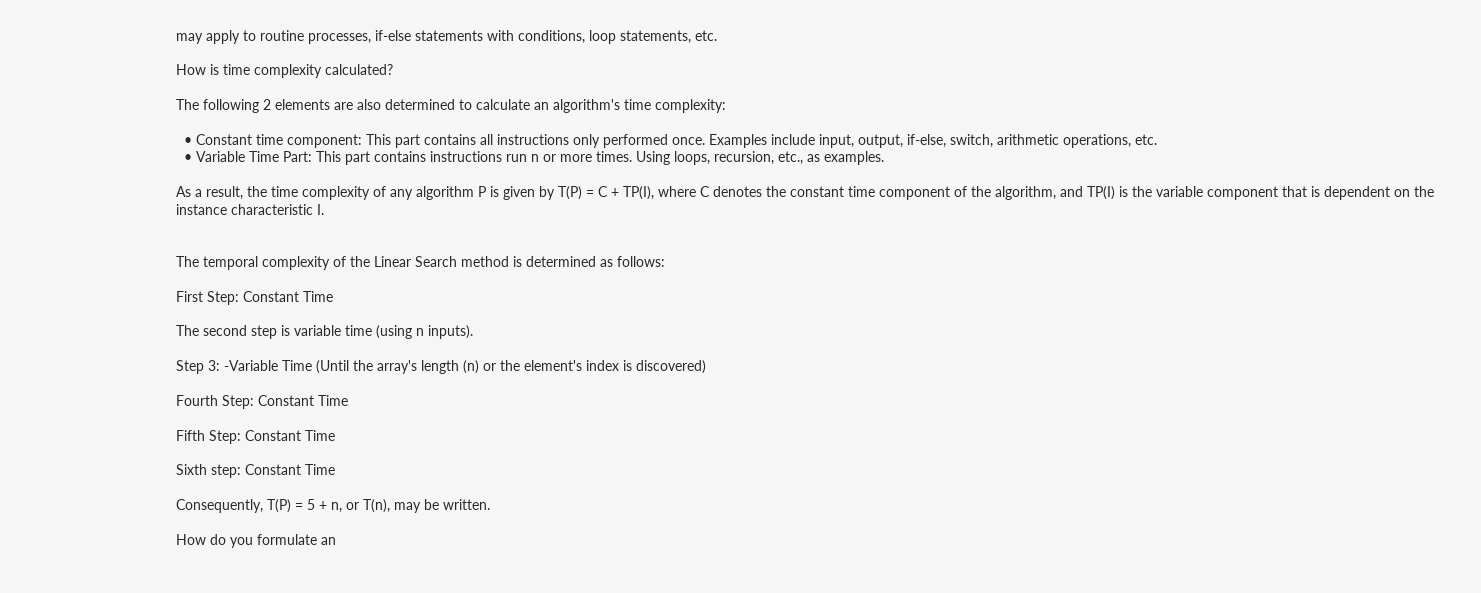may apply to routine processes, if-else statements with conditions, loop statements, etc.

How is time complexity calculated?

The following 2 elements are also determined to calculate an algorithm's time complexity:

  • Constant time component: This part contains all instructions only performed once. Examples include input, output, if-else, switch, arithmetic operations, etc.
  • Variable Time Part: This part contains instructions run n or more times. Using loops, recursion, etc., as examples.

As a result, the time complexity of any algorithm P is given by T(P) = C + TP(I), where C denotes the constant time component of the algorithm, and TP(I) is the variable component that is dependent on the instance characteristic I.


The temporal complexity of the Linear Search method is determined as follows:

First Step: Constant Time

The second step is variable time (using n inputs).

Step 3: -Variable Time (Until the array's length (n) or the element's index is discovered)

Fourth Step: Constant Time

Fifth Step: Constant Time

Sixth step: Constant Time

Consequently, T(P) = 5 + n, or T(n), may be written.

How do you formulate an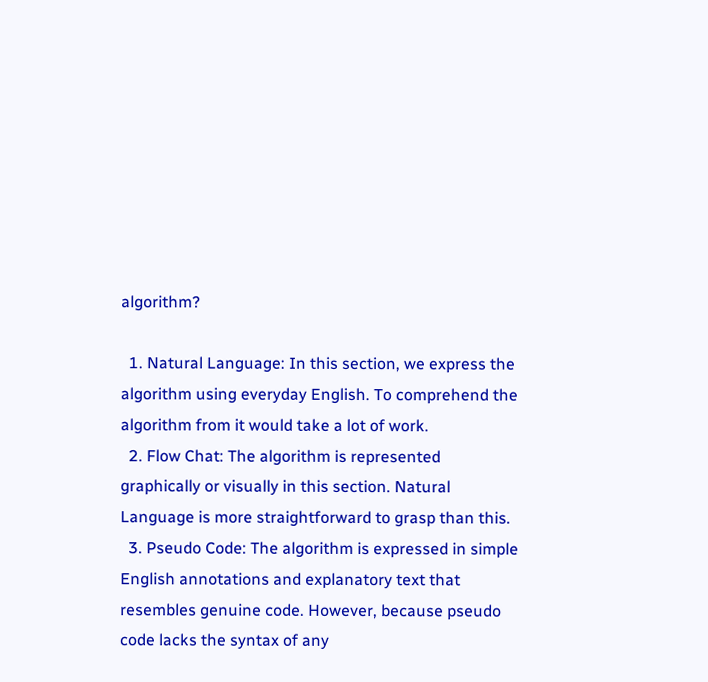algorithm?

  1. Natural Language: In this section, we express the algorithm using everyday English. To comprehend the algorithm from it would take a lot of work.
  2. Flow Chat: The algorithm is represented graphically or visually in this section. Natural Language is more straightforward to grasp than this.
  3. Pseudo Code: The algorithm is expressed in simple English annotations and explanatory text that resembles genuine code. However, because pseudo code lacks the syntax of any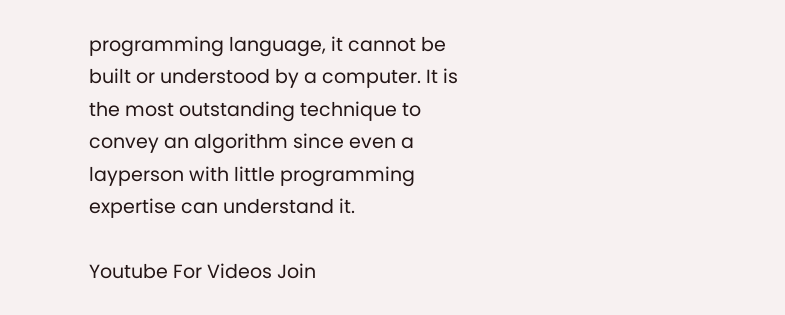programming language, it cannot be built or understood by a computer. It is the most outstanding technique to convey an algorithm since even a layperson with little programming expertise can understand it.

Youtube For Videos Join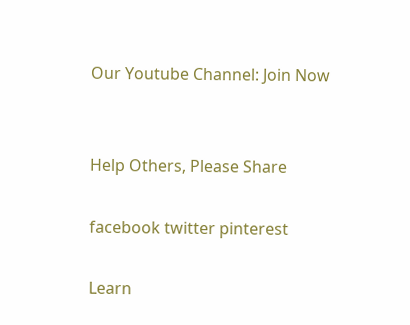Our Youtube Channel: Join Now


Help Others, Please Share

facebook twitter pinterest

Learn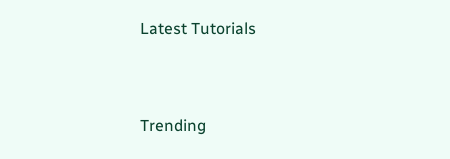Latest Tutorials


Trending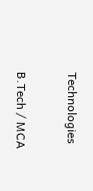Technologies

B.Tech / MCA